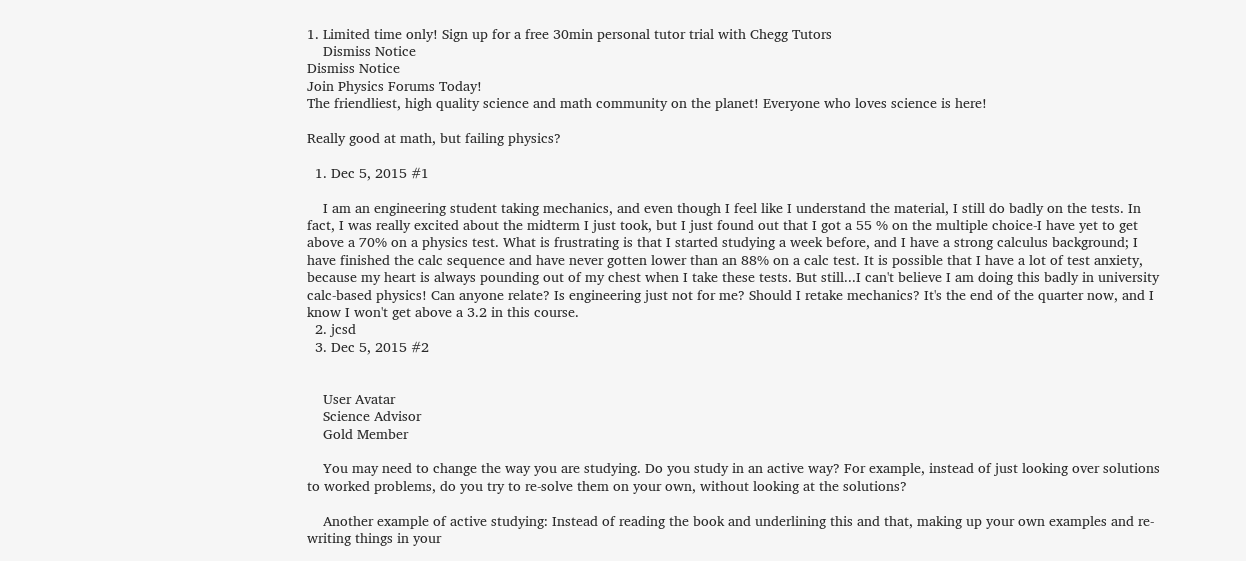1. Limited time only! Sign up for a free 30min personal tutor trial with Chegg Tutors
    Dismiss Notice
Dismiss Notice
Join Physics Forums Today!
The friendliest, high quality science and math community on the planet! Everyone who loves science is here!

Really good at math, but failing physics?

  1. Dec 5, 2015 #1

    I am an engineering student taking mechanics, and even though I feel like I understand the material, I still do badly on the tests. In fact, I was really excited about the midterm I just took, but I just found out that I got a 55 % on the multiple choice-I have yet to get above a 70% on a physics test. What is frustrating is that I started studying a week before, and I have a strong calculus background; I have finished the calc sequence and have never gotten lower than an 88% on a calc test. It is possible that I have a lot of test anxiety, because my heart is always pounding out of my chest when I take these tests. But still...I can't believe I am doing this badly in university calc-based physics! Can anyone relate? Is engineering just not for me? Should I retake mechanics? It's the end of the quarter now, and I know I won't get above a 3.2 in this course.
  2. jcsd
  3. Dec 5, 2015 #2


    User Avatar
    Science Advisor
    Gold Member

    You may need to change the way you are studying. Do you study in an active way? For example, instead of just looking over solutions to worked problems, do you try to re-solve them on your own, without looking at the solutions?

    Another example of active studying: Instead of reading the book and underlining this and that, making up your own examples and re-writing things in your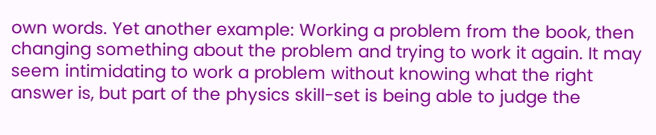own words. Yet another example: Working a problem from the book, then changing something about the problem and trying to work it again. It may seem intimidating to work a problem without knowing what the right answer is, but part of the physics skill-set is being able to judge the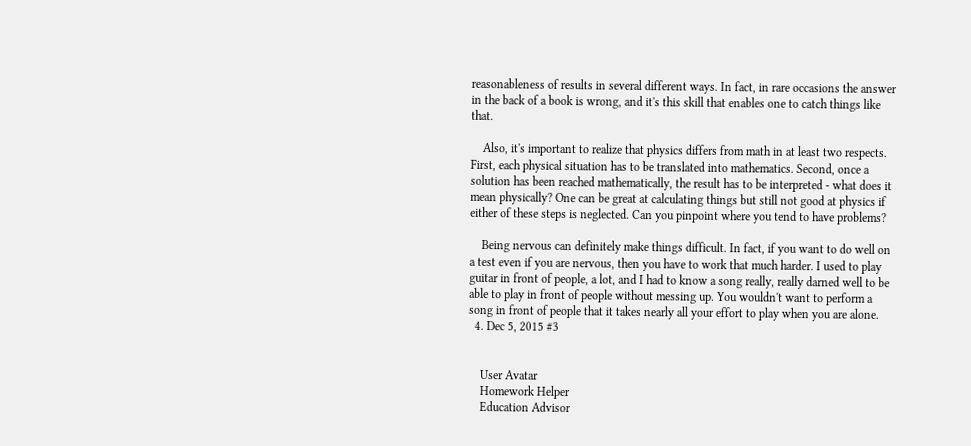reasonableness of results in several different ways. In fact, in rare occasions the answer in the back of a book is wrong, and it's this skill that enables one to catch things like that.

    Also, it's important to realize that physics differs from math in at least two respects. First, each physical situation has to be translated into mathematics. Second, once a solution has been reached mathematically, the result has to be interpreted - what does it mean physically? One can be great at calculating things but still not good at physics if either of these steps is neglected. Can you pinpoint where you tend to have problems?

    Being nervous can definitely make things difficult. In fact, if you want to do well on a test even if you are nervous, then you have to work that much harder. I used to play guitar in front of people, a lot, and I had to know a song really, really darned well to be able to play in front of people without messing up. You wouldn't want to perform a song in front of people that it takes nearly all your effort to play when you are alone.
  4. Dec 5, 2015 #3


    User Avatar
    Homework Helper
    Education Advisor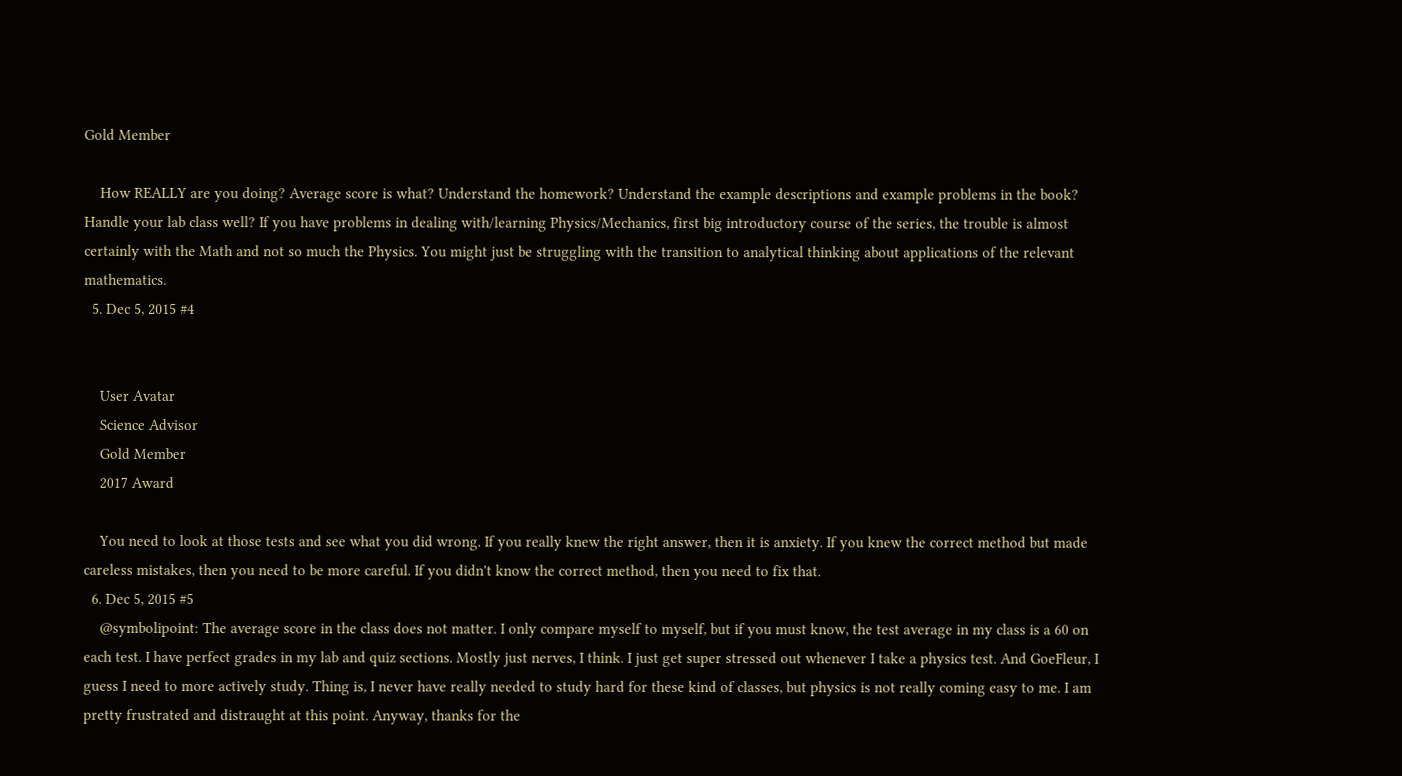Gold Member

    How REALLY are you doing? Average score is what? Understand the homework? Understand the example descriptions and example problems in the book? Handle your lab class well? If you have problems in dealing with/learning Physics/Mechanics, first big introductory course of the series, the trouble is almost certainly with the Math and not so much the Physics. You might just be struggling with the transition to analytical thinking about applications of the relevant mathematics.
  5. Dec 5, 2015 #4


    User Avatar
    Science Advisor
    Gold Member
    2017 Award

    You need to look at those tests and see what you did wrong. If you really knew the right answer, then it is anxiety. If you knew the correct method but made careless mistakes, then you need to be more careful. If you didn't know the correct method, then you need to fix that.
  6. Dec 5, 2015 #5
    @symbolipoint: The average score in the class does not matter. I only compare myself to myself, but if you must know, the test average in my class is a 60 on each test. I have perfect grades in my lab and quiz sections. Mostly just nerves, I think. I just get super stressed out whenever I take a physics test. And GoeFleur, I guess I need to more actively study. Thing is, I never have really needed to study hard for these kind of classes, but physics is not really coming easy to me. I am pretty frustrated and distraught at this point. Anyway, thanks for the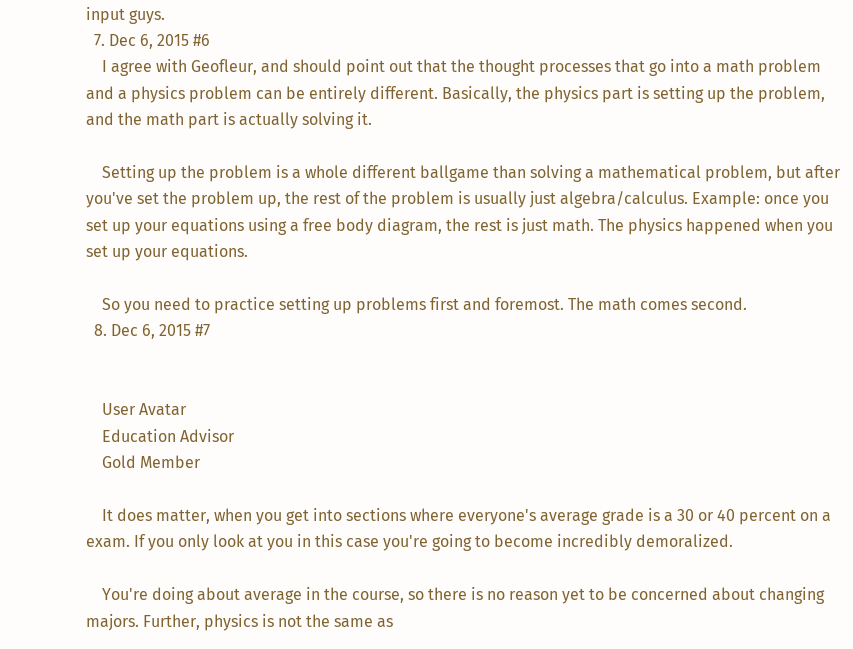input guys.
  7. Dec 6, 2015 #6
    I agree with Geofleur, and should point out that the thought processes that go into a math problem and a physics problem can be entirely different. Basically, the physics part is setting up the problem, and the math part is actually solving it.

    Setting up the problem is a whole different ballgame than solving a mathematical problem, but after you've set the problem up, the rest of the problem is usually just algebra/calculus. Example: once you set up your equations using a free body diagram, the rest is just math. The physics happened when you set up your equations.

    So you need to practice setting up problems first and foremost. The math comes second.
  8. Dec 6, 2015 #7


    User Avatar
    Education Advisor
    Gold Member

    It does matter, when you get into sections where everyone's average grade is a 30 or 40 percent on a exam. If you only look at you in this case you're going to become incredibly demoralized.

    You're doing about average in the course, so there is no reason yet to be concerned about changing majors. Further, physics is not the same as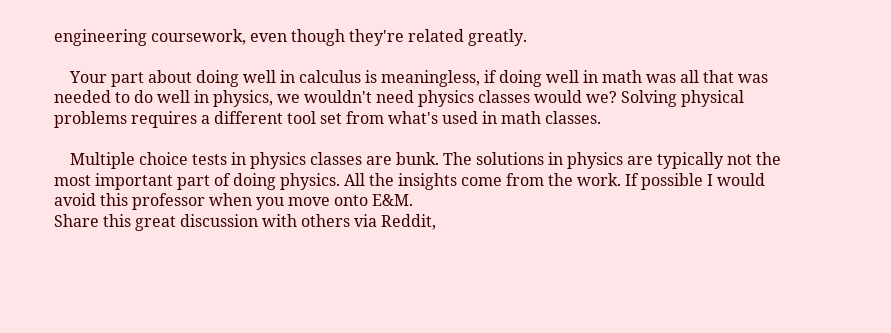engineering coursework, even though they're related greatly.

    Your part about doing well in calculus is meaningless, if doing well in math was all that was needed to do well in physics, we wouldn't need physics classes would we? Solving physical problems requires a different tool set from what's used in math classes.

    Multiple choice tests in physics classes are bunk. The solutions in physics are typically not the most important part of doing physics. All the insights come from the work. If possible I would avoid this professor when you move onto E&M.
Share this great discussion with others via Reddit,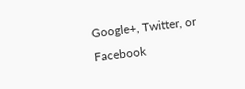Google+, Twitter, or Facebook